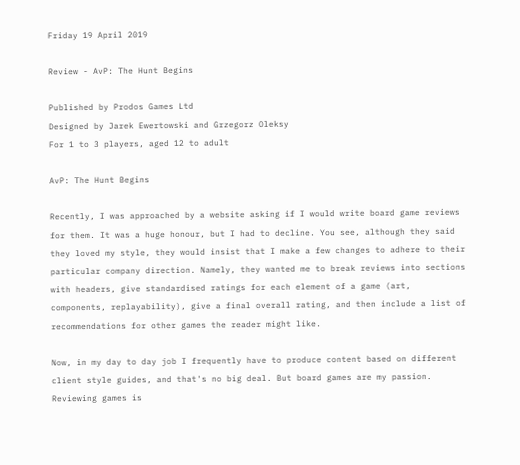Friday 19 April 2019

Review - AvP: The Hunt Begins

Published by Prodos Games Ltd
Designed by Jarek Ewertowski and Grzegorz Oleksy
For 1 to 3 players, aged 12 to adult

AvP: The Hunt Begins

Recently, I was approached by a website asking if I would write board game reviews for them. It was a huge honour, but I had to decline. You see, although they said they loved my style, they would insist that I make a few changes to adhere to their particular company direction. Namely, they wanted me to break reviews into sections with headers, give standardised ratings for each element of a game (art, components, replayability), give a final overall rating, and then include a list of recommendations for other games the reader might like.

Now, in my day to day job I frequently have to produce content based on different client style guides, and that's no big deal. But board games are my passion. Reviewing games is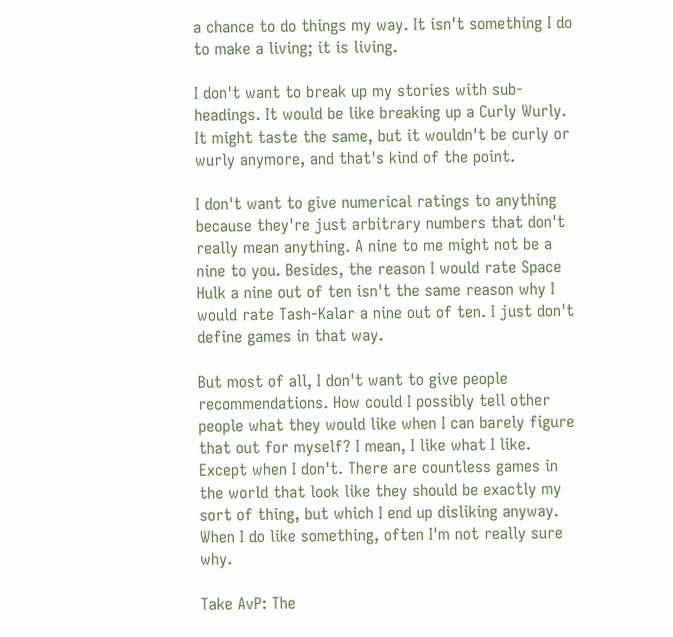a chance to do things my way. It isn't something I do to make a living; it is living.

I don't want to break up my stories with sub-headings. It would be like breaking up a Curly Wurly. It might taste the same, but it wouldn't be curly or wurly anymore, and that's kind of the point.

I don't want to give numerical ratings to anything because they're just arbitrary numbers that don't really mean anything. A nine to me might not be a nine to you. Besides, the reason I would rate Space Hulk a nine out of ten isn't the same reason why I would rate Tash-Kalar a nine out of ten. I just don't define games in that way.

But most of all, I don't want to give people recommendations. How could I possibly tell other people what they would like when I can barely figure that out for myself? I mean, I like what I like. Except when I don't. There are countless games in the world that look like they should be exactly my sort of thing, but which I end up disliking anyway. When I do like something, often I'm not really sure why.

Take AvP: The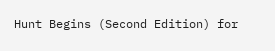Hunt Begins (Second Edition) for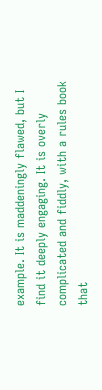example. It is maddeningly flawed, but I find it deeply engaging. It is overly complicated and fiddly, with a rules book that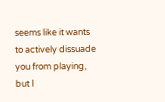seems like it wants to actively dissuade you from playing, but I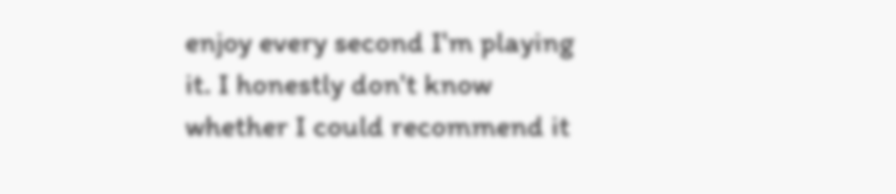enjoy every second I'm playing it. I honestly don't know whether I could recommend it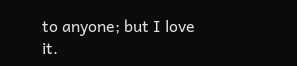to anyone; but I love it.